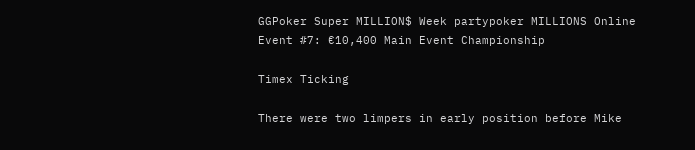GGPoker Super MILLION$ Week partypoker MILLIONS Online
Event #7: €10,400 Main Event Championship

Timex Ticking

There were two limpers in early position before Mike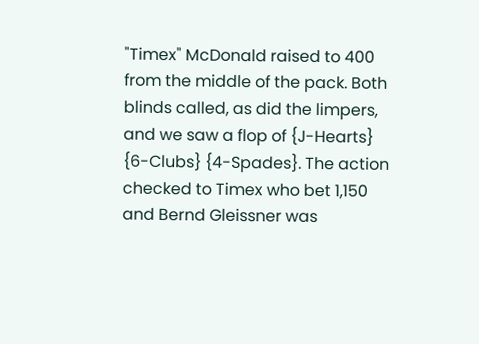"Timex" McDonald raised to 400 from the middle of the pack. Both blinds called, as did the limpers, and we saw a flop of {J-Hearts} {6-Clubs} {4-Spades}. The action checked to Timex who bet 1,150 and Bernd Gleissner was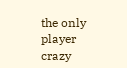the only player crazy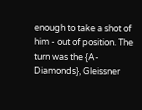enough to take a shot of him - out of position. The turn was the {A-Diamonds}, Gleissner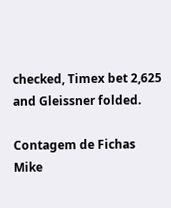checked, Timex bet 2,625 and Gleissner folded.

Contagem de Fichas
Mike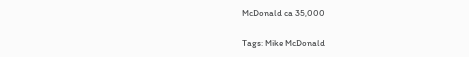McDonald ca 35,000

Tags: Mike McDonald